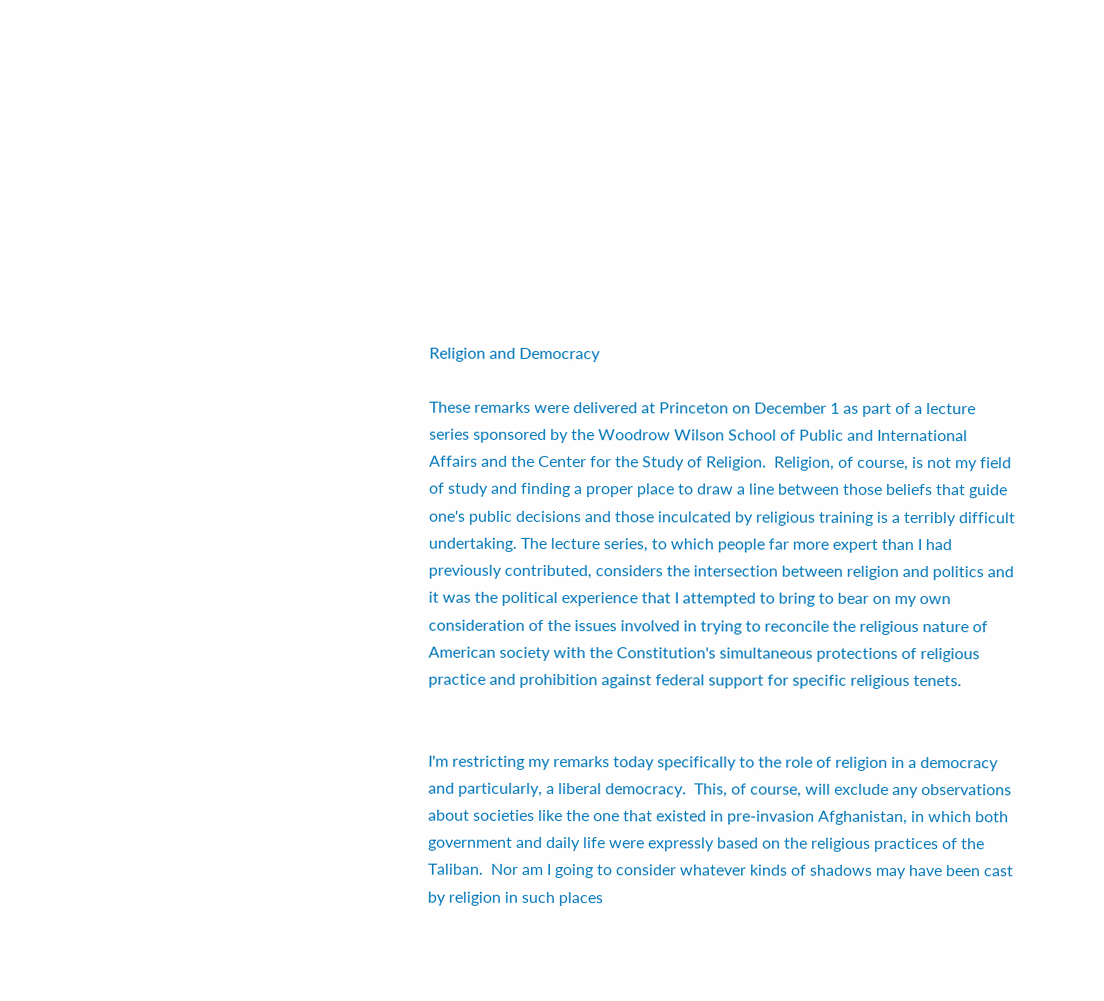Religion and Democracy

These remarks were delivered at Princeton on December 1 as part of a lecture series sponsored by the Woodrow Wilson School of Public and International Affairs and the Center for the Study of Religion.  Religion, of course, is not my field of study and finding a proper place to draw a line between those beliefs that guide one's public decisions and those inculcated by religious training is a terribly difficult undertaking. The lecture series, to which people far more expert than I had previously contributed, considers the intersection between religion and politics and it was the political experience that I attempted to bring to bear on my own consideration of the issues involved in trying to reconcile the religious nature of American society with the Constitution's simultaneous protections of religious practice and prohibition against federal support for specific religious tenets.


I'm restricting my remarks today specifically to the role of religion in a democracy and particularly, a liberal democracy.  This, of course, will exclude any observations about societies like the one that existed in pre-invasion Afghanistan, in which both government and daily life were expressly based on the religious practices of the Taliban.  Nor am I going to consider whatever kinds of shadows may have been cast by religion in such places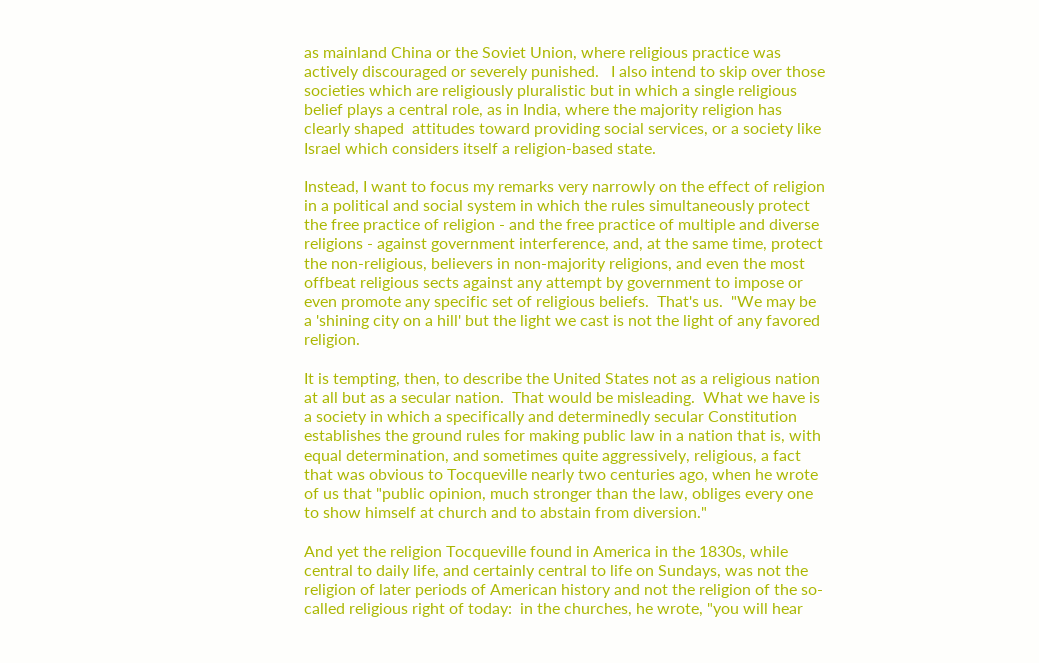as mainland China or the Soviet Union, where religious practice was actively discouraged or severely punished.   I also intend to skip over those societies which are religiously pluralistic but in which a single religious belief plays a central role, as in India, where the majority religion has clearly shaped  attitudes toward providing social services, or a society like Israel which considers itself a religion-based state.

Instead, I want to focus my remarks very narrowly on the effect of religion in a political and social system in which the rules simultaneously protect the free practice of religion - and the free practice of multiple and diverse religions - against government interference, and, at the same time, protect the non-religious, believers in non-majority religions, and even the most offbeat religious sects against any attempt by government to impose or even promote any specific set of religious beliefs.  That's us.  "We may be a 'shining city on a hill' but the light we cast is not the light of any favored religion.

It is tempting, then, to describe the United States not as a religious nation at all but as a secular nation.  That would be misleading.  What we have is a society in which a specifically and determinedly secular Constitution establishes the ground rules for making public law in a nation that is, with equal determination, and sometimes quite aggressively, religious, a fact that was obvious to Tocqueville nearly two centuries ago, when he wrote of us that "public opinion, much stronger than the law, obliges every one to show himself at church and to abstain from diversion."

And yet the religion Tocqueville found in America in the 1830s, while central to daily life, and certainly central to life on Sundays, was not the religion of later periods of American history and not the religion of the so-called religious right of today:  in the churches, he wrote, "you will hear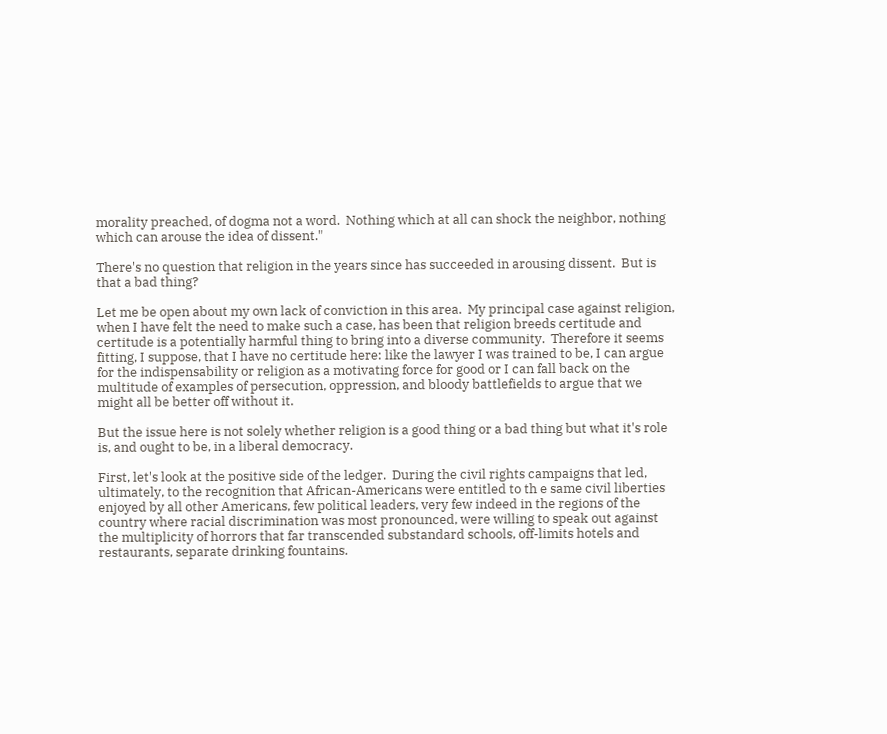morality preached, of dogma not a word.  Nothing which at all can shock the neighbor, nothing which can arouse the idea of dissent."

There's no question that religion in the years since has succeeded in arousing dissent.  But is that a bad thing?

Let me be open about my own lack of conviction in this area.  My principal case against religion, when I have felt the need to make such a case, has been that religion breeds certitude and certitude is a potentially harmful thing to bring into a diverse community.  Therefore it seems fitting, I suppose, that I have no certitude here: like the lawyer I was trained to be, I can argue for the indispensability or religion as a motivating force for good or I can fall back on the multitude of examples of persecution, oppression, and bloody battlefields to argue that we might all be better off without it.

But the issue here is not solely whether religion is a good thing or a bad thing but what it's role is, and ought to be, in a liberal democracy.

First, let's look at the positive side of the ledger.  During the civil rights campaigns that led, ultimately, to the recognition that African-Americans were entitled to th e same civil liberties enjoyed by all other Americans, few political leaders, very few indeed in the regions of the country where racial discrimination was most pronounced, were willing to speak out against the multiplicity of horrors that far transcended substandard schools, off-limits hotels and restaurants, separate drinking fountains.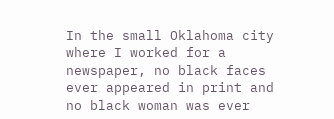In the small Oklahoma city where I worked for a newspaper, no black faces ever appeared in print and no black woman was ever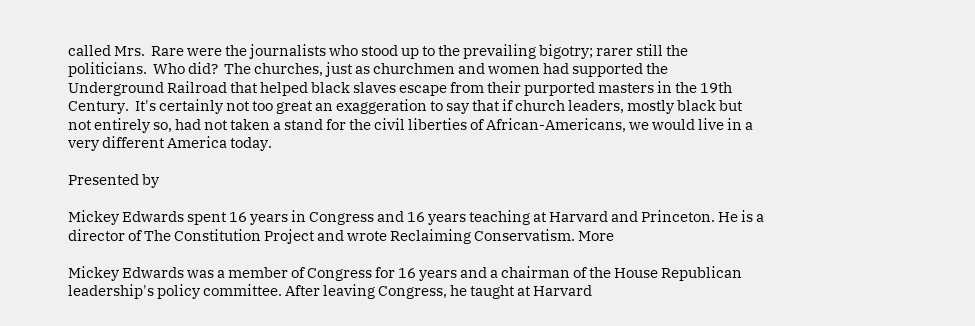called Mrs.  Rare were the journalists who stood up to the prevailing bigotry; rarer still the politicians.  Who did?  The churches, just as churchmen and women had supported the Underground Railroad that helped black slaves escape from their purported masters in the 19th Century.  It's certainly not too great an exaggeration to say that if church leaders, mostly black but not entirely so, had not taken a stand for the civil liberties of African-Americans, we would live in a very different America today.

Presented by

Mickey Edwards spent 16 years in Congress and 16 years teaching at Harvard and Princeton. He is a director of The Constitution Project and wrote Reclaiming Conservatism. More

Mickey Edwards was a member of Congress for 16 years and a chairman of the House Republican leadership's policy committee. After leaving Congress, he taught at Harvard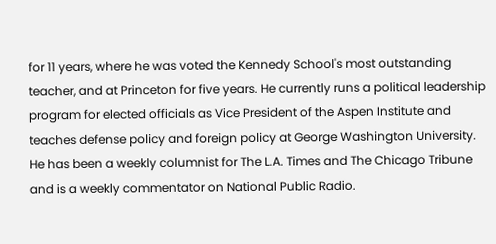for 11 years, where he was voted the Kennedy School's most outstanding teacher, and at Princeton for five years. He currently runs a political leadership program for elected officials as Vice President of the Aspen Institute and teaches defense policy and foreign policy at George Washington University. He has been a weekly columnist for The L.A. Times and The Chicago Tribune and is a weekly commentator on National Public Radio.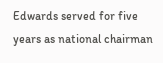Edwards served for five years as national chairman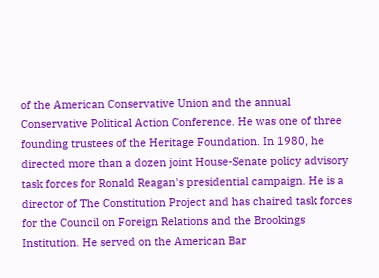of the American Conservative Union and the annual Conservative Political Action Conference. He was one of three founding trustees of the Heritage Foundation. In 1980, he directed more than a dozen joint House-Senate policy advisory task forces for Ronald Reagan's presidential campaign. He is a director of The Constitution Project and has chaired task forces for the Council on Foreign Relations and the Brookings Institution. He served on the American Bar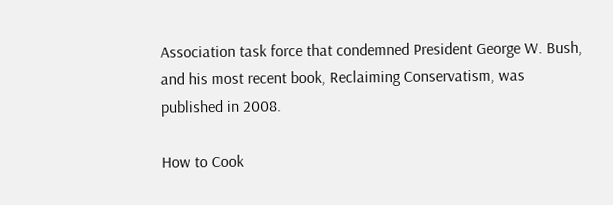Association task force that condemned President George W. Bush, and his most recent book, Reclaiming Conservatism, was published in 2008.

How to Cook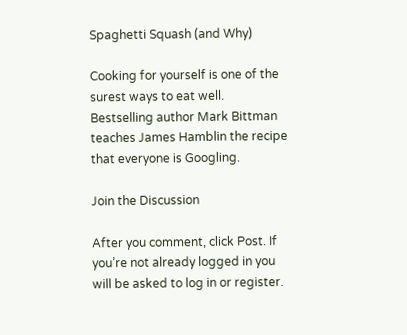Spaghetti Squash (and Why)

Cooking for yourself is one of the surest ways to eat well. Bestselling author Mark Bittman teaches James Hamblin the recipe that everyone is Googling.

Join the Discussion

After you comment, click Post. If you’re not already logged in you will be asked to log in or register.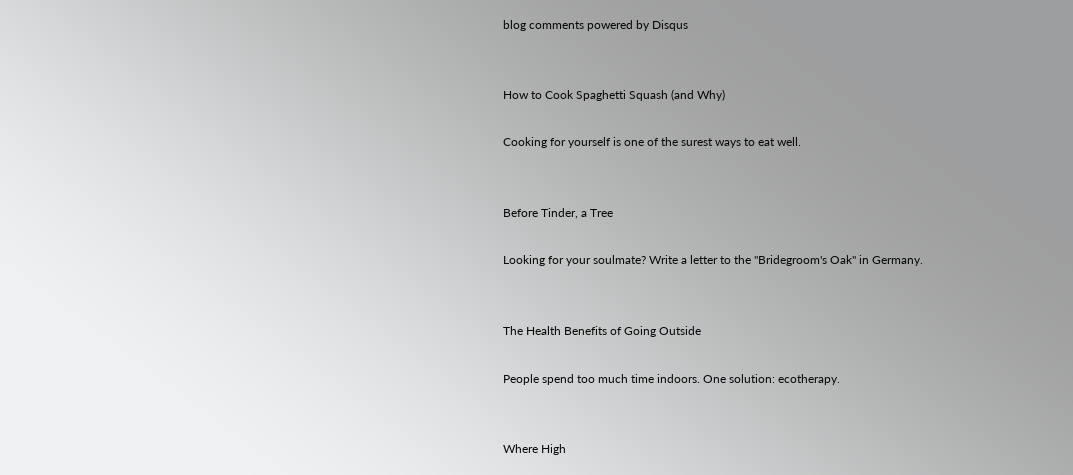blog comments powered by Disqus


How to Cook Spaghetti Squash (and Why)

Cooking for yourself is one of the surest ways to eat well.


Before Tinder, a Tree

Looking for your soulmate? Write a letter to the "Bridegroom's Oak" in Germany.


The Health Benefits of Going Outside

People spend too much time indoors. One solution: ecotherapy.


Where High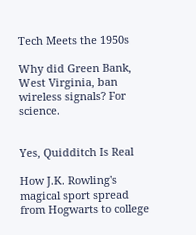Tech Meets the 1950s

Why did Green Bank, West Virginia, ban wireless signals? For science.


Yes, Quidditch Is Real

How J.K. Rowling's magical sport spread from Hogwarts to college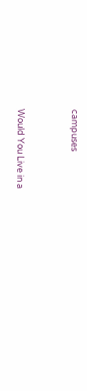campuses


Would You Live in a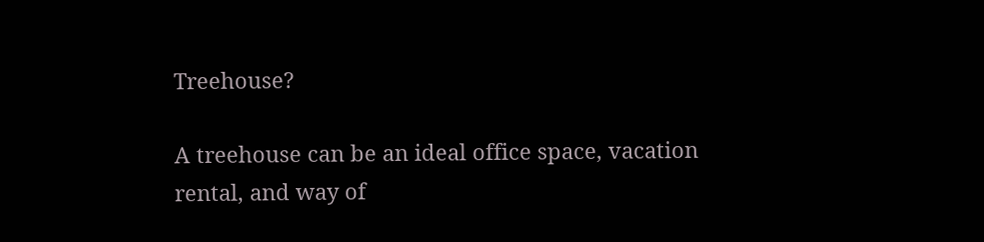Treehouse?

A treehouse can be an ideal office space, vacation rental, and way of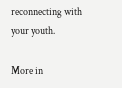reconnecting with your youth.

More in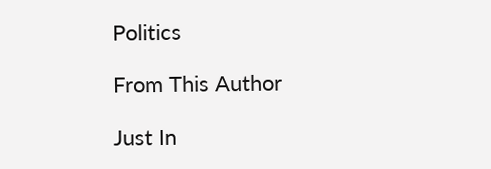Politics

From This Author

Just In